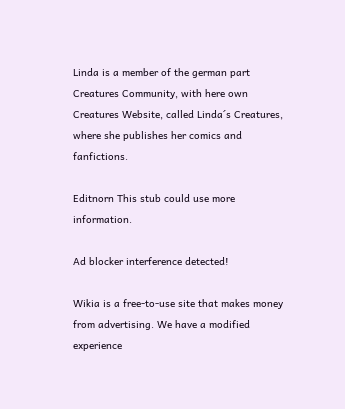Linda is a member of the german part Creatures Community, with here own Creatures Website, called Linda´s Creatures, where she publishes her comics and fanfictions.

Editnorn This stub could use more information.

Ad blocker interference detected!

Wikia is a free-to-use site that makes money from advertising. We have a modified experience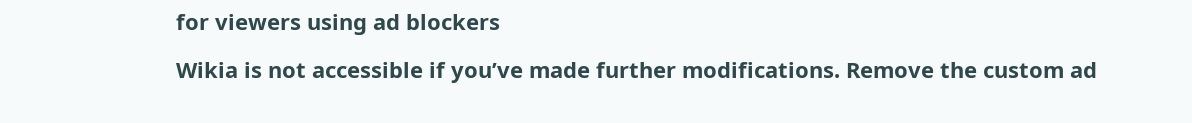for viewers using ad blockers

Wikia is not accessible if you’ve made further modifications. Remove the custom ad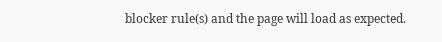blocker rule(s) and the page will load as expected.